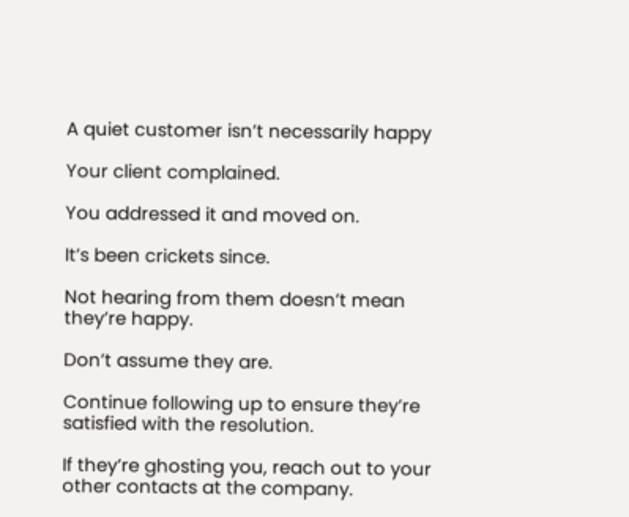A quiet customer isn’t necessarily happy

Your client complained.

You addressed it and moved on.

It’s been crickets since.

Not hearing from them doesn’t mean they’re happy.

Don’t assume they are.

Continue following up to ensure they’re satisfied with the resolution.

If they’re ghosting you, reach out to your other contacts at the company.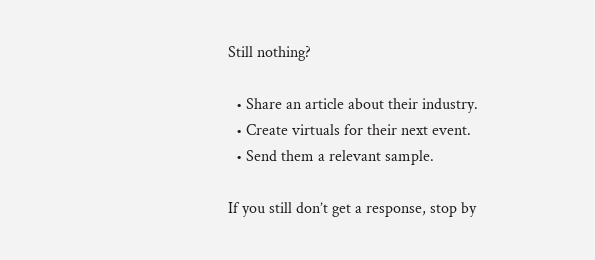Still nothing?

  • Share an article about their industry.
  • Create virtuals for their next event.
  • Send them a relevant sample.

If you still don’t get a response, stop by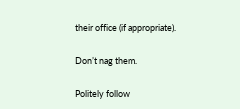their office (if appropriate).

Don’t nag them.

Politely follow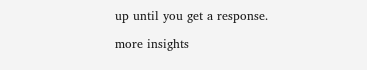up until you get a response.

more insights